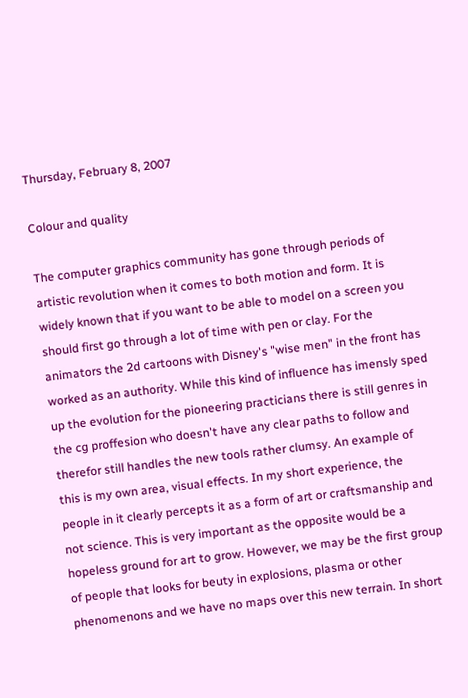Thursday, February 8, 2007

Colour and quality

The computer graphics community has gone through periods of artistic revolution when it comes to both motion and form. It is widely known that if you want to be able to model on a screen you should first go through a lot of time with pen or clay. For the animators the 2d cartoons with Disney's "wise men" in the front has worked as an authority. While this kind of influence has imensly sped up the evolution for the pioneering practicians there is still genres in the cg proffesion who doesn't have any clear paths to follow and therefor still handles the new tools rather clumsy. An example of this is my own area, visual effects. In my short experience, the people in it clearly percepts it as a form of art or craftsmanship and not science. This is very important as the opposite would be a hopeless ground for art to grow. However, we may be the first group of people that looks for beuty in explosions, plasma or other phenomenons and we have no maps over this new terrain. In short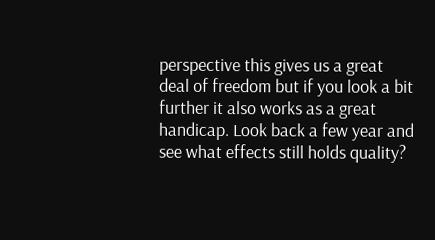perspective this gives us a great deal of freedom but if you look a bit further it also works as a great handicap. Look back a few year and see what effects still holds quality?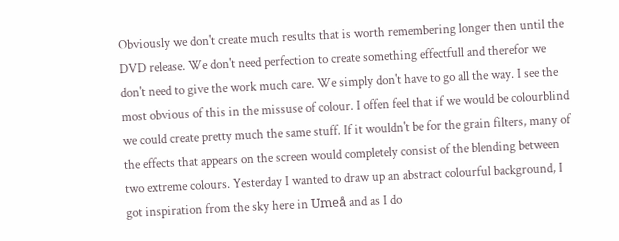Obviously we don't create much results that is worth remembering longer then until the DVD release. We don't need perfection to create something effectfull and therefor we don't need to give the work much care. We simply don't have to go all the way. I see the most obvious of this in the missuse of colour. I offen feel that if we would be colourblind we could create pretty much the same stuff. If it wouldn't be for the grain filters, many of the effects that appears on the screen would completely consist of the blending between two extreme colours. Yesterday I wanted to draw up an abstract colourful background, I got inspiration from the sky here in Umeå and as I do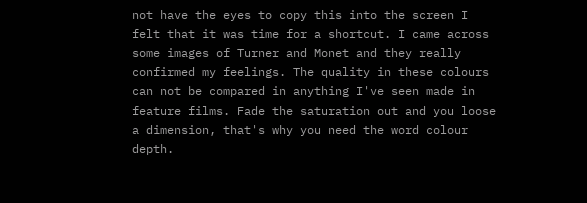not have the eyes to copy this into the screen I felt that it was time for a shortcut. I came across some images of Turner and Monet and they really confirmed my feelings. The quality in these colours can not be compared in anything I've seen made in feature films. Fade the saturation out and you loose a dimension, that's why you need the word colour depth.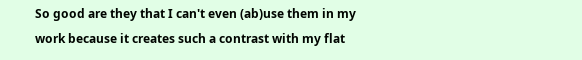So good are they that I can't even (ab)use them in my work because it creates such a contrast with my flat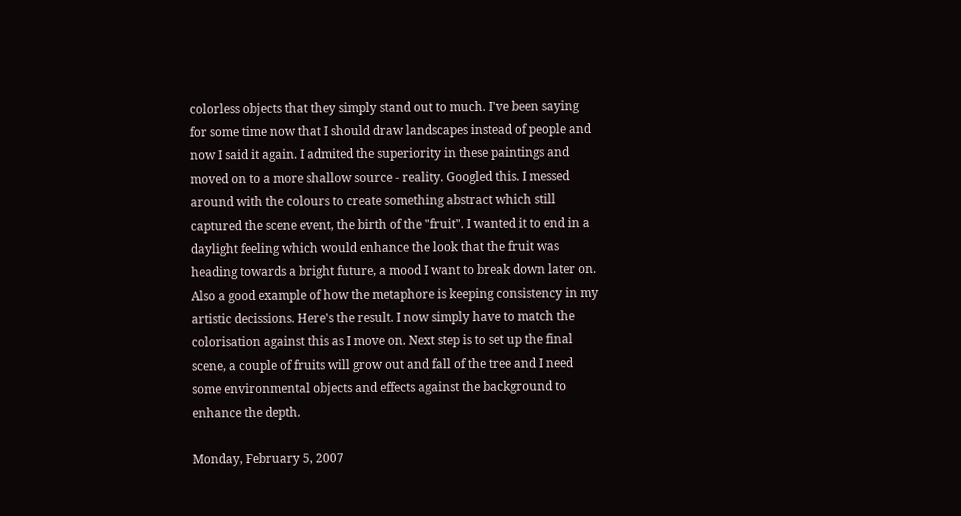colorless objects that they simply stand out to much. I've been saying for some time now that I should draw landscapes instead of people and now I said it again. I admited the superiority in these paintings and moved on to a more shallow source - reality. Googled this. I messed around with the colours to create something abstract which still captured the scene event, the birth of the "fruit". I wanted it to end in a daylight feeling which would enhance the look that the fruit was heading towards a bright future, a mood I want to break down later on. Also a good example of how the metaphore is keeping consistency in my artistic decissions. Here's the result. I now simply have to match the colorisation against this as I move on. Next step is to set up the final scene, a couple of fruits will grow out and fall of the tree and I need some environmental objects and effects against the background to enhance the depth.

Monday, February 5, 2007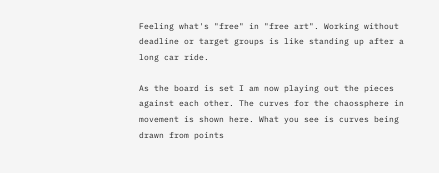Feeling what's "free" in "free art". Working without deadline or target groups is like standing up after a long car ride.

As the board is set I am now playing out the pieces against each other. The curves for the chaossphere in movement is shown here. What you see is curves being drawn from points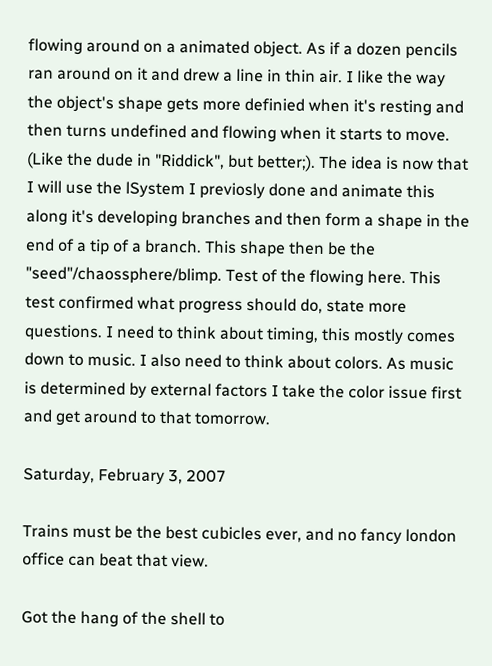flowing around on a animated object. As if a dozen pencils ran around on it and drew a line in thin air. I like the way the object's shape gets more definied when it's resting and then turns undefined and flowing when it starts to move. (Like the dude in "Riddick", but better;). The idea is now that I will use the lSystem I previosly done and animate this along it's developing branches and then form a shape in the end of a tip of a branch. This shape then be the "seed"/chaossphere/blimp. Test of the flowing here. This test confirmed what progress should do, state more questions. I need to think about timing, this mostly comes down to music. I also need to think about colors. As music is determined by external factors I take the color issue first and get around to that tomorrow.

Saturday, February 3, 2007

Trains must be the best cubicles ever, and no fancy london office can beat that view.

Got the hang of the shell to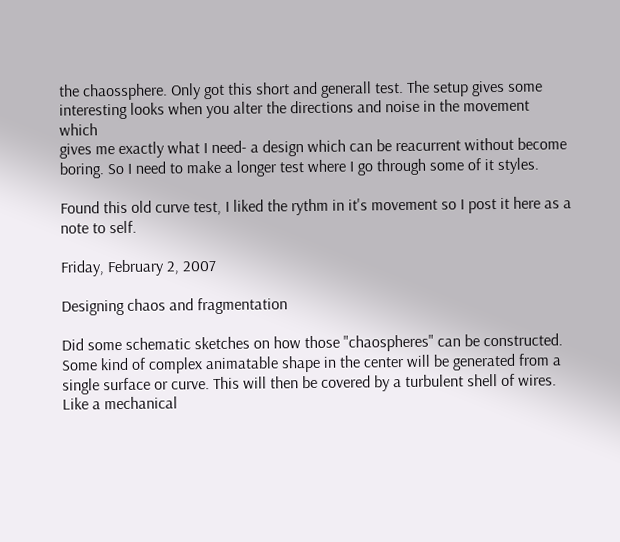the chaossphere. Only got this short and generall test. The setup gives some interesting looks when you alter the directions and noise in the movement which
gives me exactly what I need- a design which can be reacurrent without become boring. So I need to make a longer test where I go through some of it styles.

Found this old curve test, I liked the rythm in it's movement so I post it here as a note to self.

Friday, February 2, 2007

Designing chaos and fragmentation

Did some schematic sketches on how those "chaospheres" can be constructed. Some kind of complex animatable shape in the center will be generated from a single surface or curve. This will then be covered by a turbulent shell of wires. Like a mechanical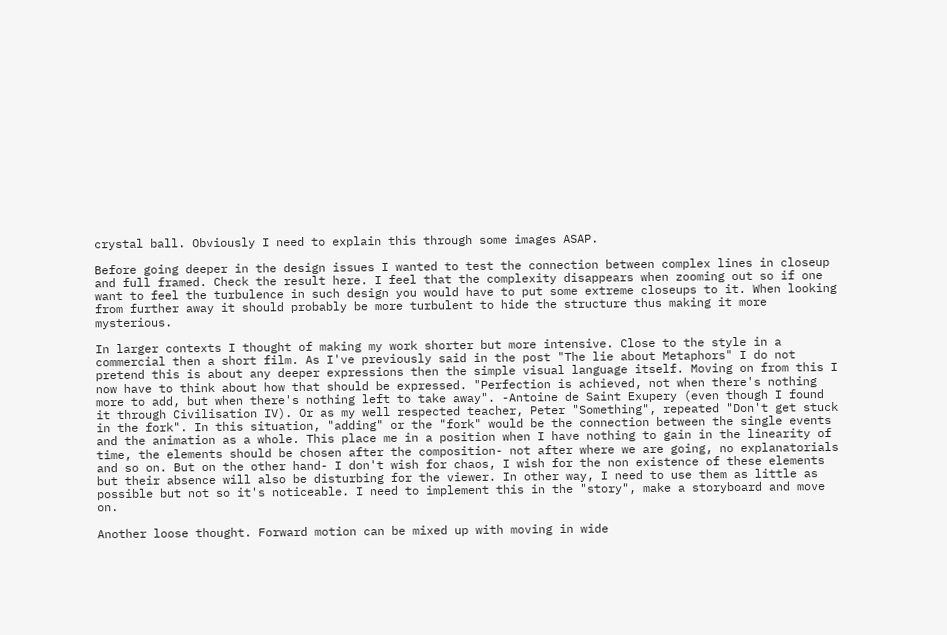crystal ball. Obviously I need to explain this through some images ASAP.

Before going deeper in the design issues I wanted to test the connection between complex lines in closeup and full framed. Check the result here. I feel that the complexity disappears when zooming out so if one want to feel the turbulence in such design you would have to put some extreme closeups to it. When looking from further away it should probably be more turbulent to hide the structure thus making it more mysterious.

In larger contexts I thought of making my work shorter but more intensive. Close to the style in a commercial then a short film. As I've previously said in the post "The lie about Metaphors" I do not pretend this is about any deeper expressions then the simple visual language itself. Moving on from this I now have to think about how that should be expressed. "Perfection is achieved, not when there's nothing more to add, but when there's nothing left to take away". -Antoine de Saint Exupery (even though I found it through Civilisation IV). Or as my well respected teacher, Peter "Something", repeated "Don't get stuck in the fork". In this situation, "adding" or the "fork" would be the connection between the single events and the animation as a whole. This place me in a position when I have nothing to gain in the linearity of time, the elements should be chosen after the composition- not after where we are going, no explanatorials and so on. But on the other hand- I don't wish for chaos, I wish for the non existence of these elements but their absence will also be disturbing for the viewer. In other way, I need to use them as little as possible but not so it's noticeable. I need to implement this in the "story", make a storyboard and move on.

Another loose thought. Forward motion can be mixed up with moving in wide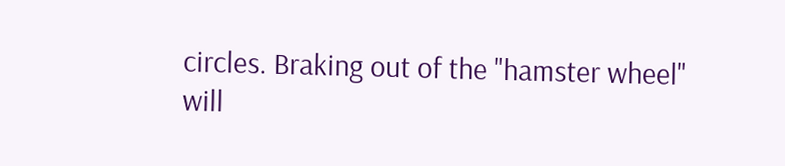circles. Braking out of the "hamster wheel" will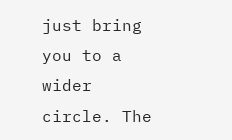just bring you to a wider circle. The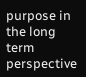purpose in the long term perspective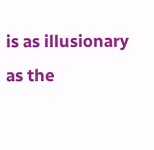is as illusionary as the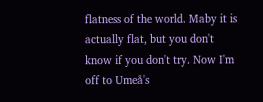flatness of the world. Maby it is actually flat, but you don't know if you don't try. Now I'm off to Umeå's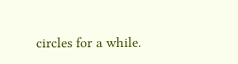circles for a while.